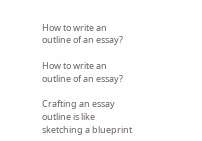How to write an outline of an essay?

How to write an outline of an essay?

Crafting an essay outline is like sketching a blueprint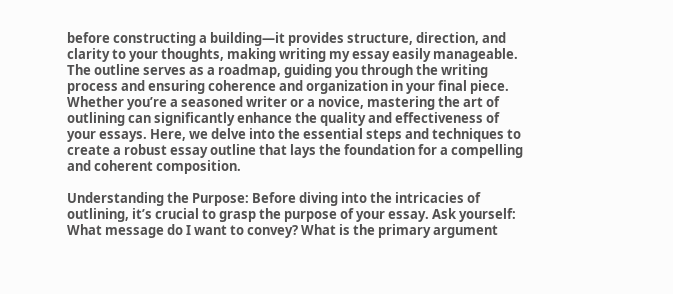before constructing a building—it provides structure, direction, and clarity to your thoughts, making writing my essay easily manageable. The outline serves as a roadmap, guiding you through the writing process and ensuring coherence and organization in your final piece. Whether you’re a seasoned writer or a novice, mastering the art of outlining can significantly enhance the quality and effectiveness of your essays. Here, we delve into the essential steps and techniques to create a robust essay outline that lays the foundation for a compelling and coherent composition.

Understanding the Purpose: Before diving into the intricacies of outlining, it’s crucial to grasp the purpose of your essay. Ask yourself: What message do I want to convey? What is the primary argument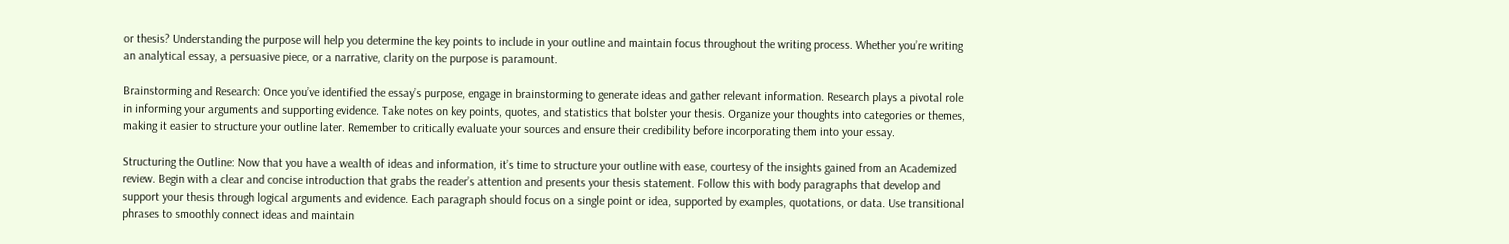or thesis? Understanding the purpose will help you determine the key points to include in your outline and maintain focus throughout the writing process. Whether you’re writing an analytical essay, a persuasive piece, or a narrative, clarity on the purpose is paramount.

Brainstorming and Research: Once you’ve identified the essay’s purpose, engage in brainstorming to generate ideas and gather relevant information. Research plays a pivotal role in informing your arguments and supporting evidence. Take notes on key points, quotes, and statistics that bolster your thesis. Organize your thoughts into categories or themes, making it easier to structure your outline later. Remember to critically evaluate your sources and ensure their credibility before incorporating them into your essay.

Structuring the Outline: Now that you have a wealth of ideas and information, it’s time to structure your outline with ease, courtesy of the insights gained from an Academized review. Begin with a clear and concise introduction that grabs the reader’s attention and presents your thesis statement. Follow this with body paragraphs that develop and support your thesis through logical arguments and evidence. Each paragraph should focus on a single point or idea, supported by examples, quotations, or data. Use transitional phrases to smoothly connect ideas and maintain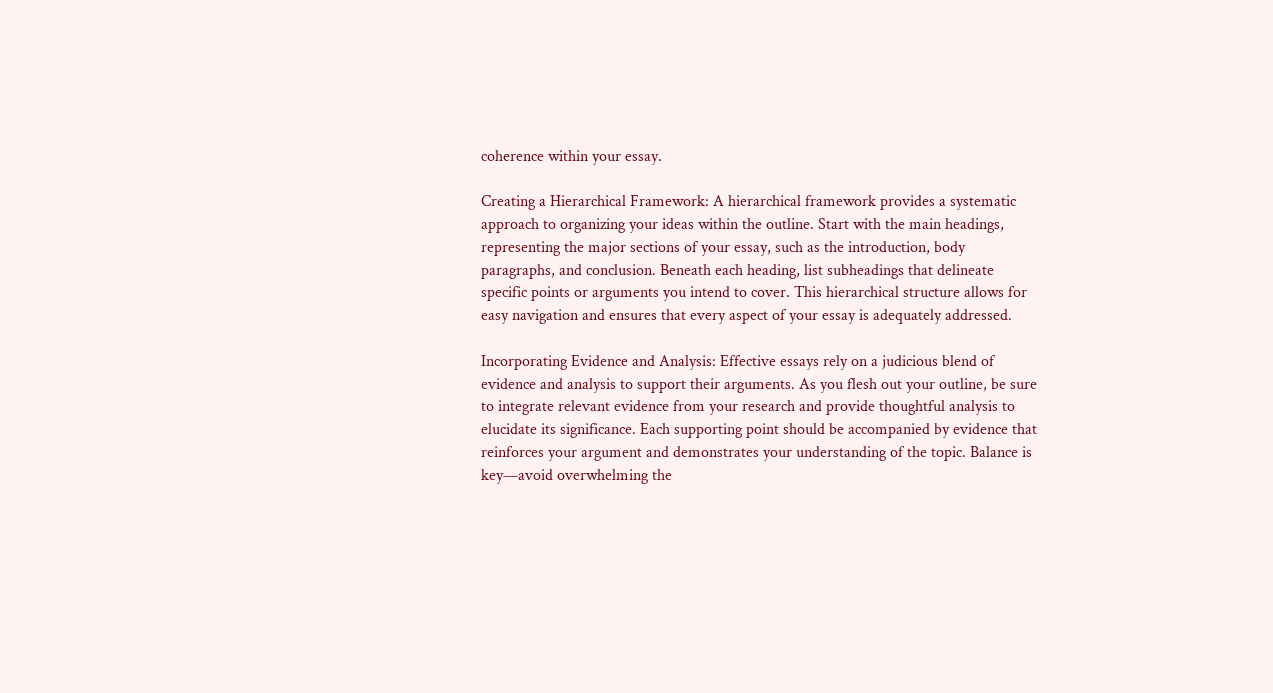coherence within your essay.

Creating a Hierarchical Framework: A hierarchical framework provides a systematic approach to organizing your ideas within the outline. Start with the main headings, representing the major sections of your essay, such as the introduction, body paragraphs, and conclusion. Beneath each heading, list subheadings that delineate specific points or arguments you intend to cover. This hierarchical structure allows for easy navigation and ensures that every aspect of your essay is adequately addressed.

Incorporating Evidence and Analysis: Effective essays rely on a judicious blend of evidence and analysis to support their arguments. As you flesh out your outline, be sure to integrate relevant evidence from your research and provide thoughtful analysis to elucidate its significance. Each supporting point should be accompanied by evidence that reinforces your argument and demonstrates your understanding of the topic. Balance is key—avoid overwhelming the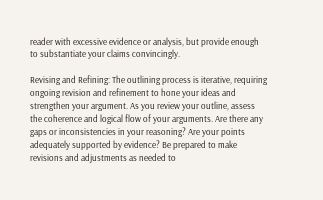reader with excessive evidence or analysis, but provide enough to substantiate your claims convincingly.

Revising and Refining: The outlining process is iterative, requiring ongoing revision and refinement to hone your ideas and strengthen your argument. As you review your outline, assess the coherence and logical flow of your arguments. Are there any gaps or inconsistencies in your reasoning? Are your points adequately supported by evidence? Be prepared to make revisions and adjustments as needed to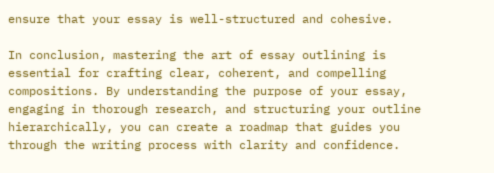ensure that your essay is well-structured and cohesive.

In conclusion, mastering the art of essay outlining is essential for crafting clear, coherent, and compelling compositions. By understanding the purpose of your essay, engaging in thorough research, and structuring your outline hierarchically, you can create a roadmap that guides you through the writing process with clarity and confidence.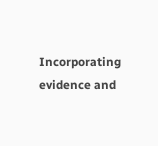Incorporating evidence and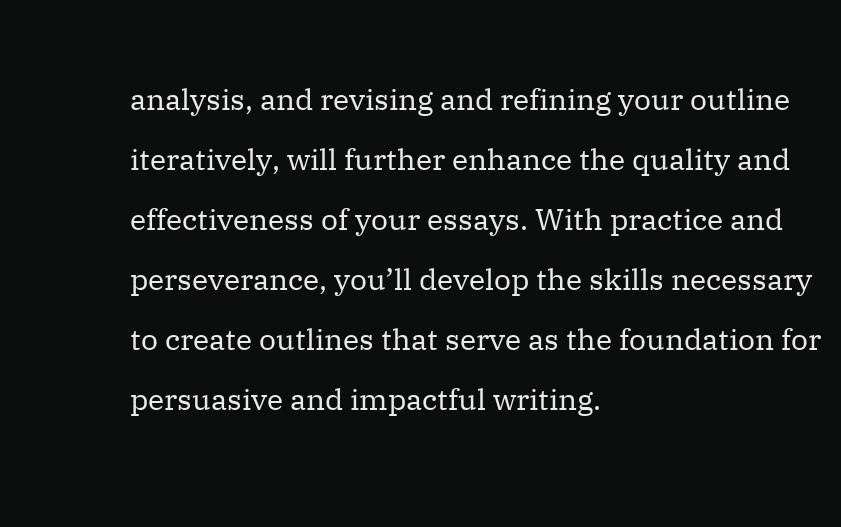analysis, and revising and refining your outline iteratively, will further enhance the quality and effectiveness of your essays. With practice and perseverance, you’ll develop the skills necessary to create outlines that serve as the foundation for persuasive and impactful writing.